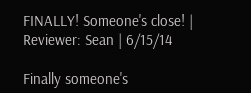FINALLY! Someone's close! | Reviewer: Sean | 6/15/14

Finally someone's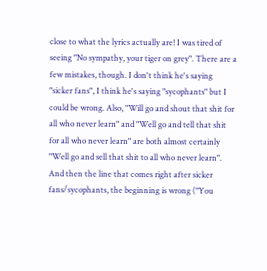close to what the lyrics actually are! I was tired of seeing "No sympathy, your tiger on grey". There are a few mistakes, though. I don't think he's saying "sicker fans", I think he's saying "sycophants" but I could be wrong. Also, "Will go and shout that shit for all who never learn" and "Well go and tell that shit for all who never learn" are both almost certainly "Well go and sell that shit to all who never learn". And then the line that comes right after sicker fans/sycophants, the beginning is wrong ("You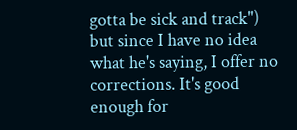gotta be sick and track") but since I have no idea what he's saying, I offer no corrections. It's good enough for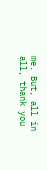me. But, all in all, thank you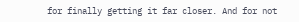for finally getting it far closer. And for not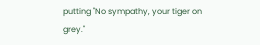putting "No sympathy, your tiger on grey."